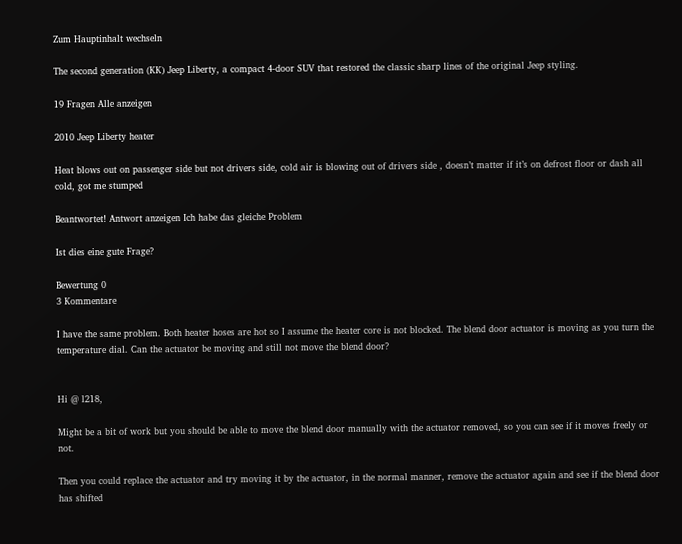Zum Hauptinhalt wechseln

The second generation (KK) Jeep Liberty, a compact 4-door SUV that restored the classic sharp lines of the original Jeep styling.

19 Fragen Alle anzeigen

2010 Jeep Liberty heater

Heat blows out on passenger side but not drivers side, cold air is blowing out of drivers side , doesn’t matter if it’s on defrost floor or dash all cold, got me stumped

Beantwortet! Antwort anzeigen Ich habe das gleiche Problem

Ist dies eine gute Frage?

Bewertung 0
3 Kommentare

I have the same problem. Both heater hoses are hot so I assume the heater core is not blocked. The blend door actuator is moving as you turn the temperature dial. Can the actuator be moving and still not move the blend door?


Hi @ l218,

Might be a bit of work but you should be able to move the blend door manually with the actuator removed, so you can see if it moves freely or not.

Then you could replace the actuator and try moving it by the actuator, in the normal manner, remove the actuator again and see if the blend door has shifted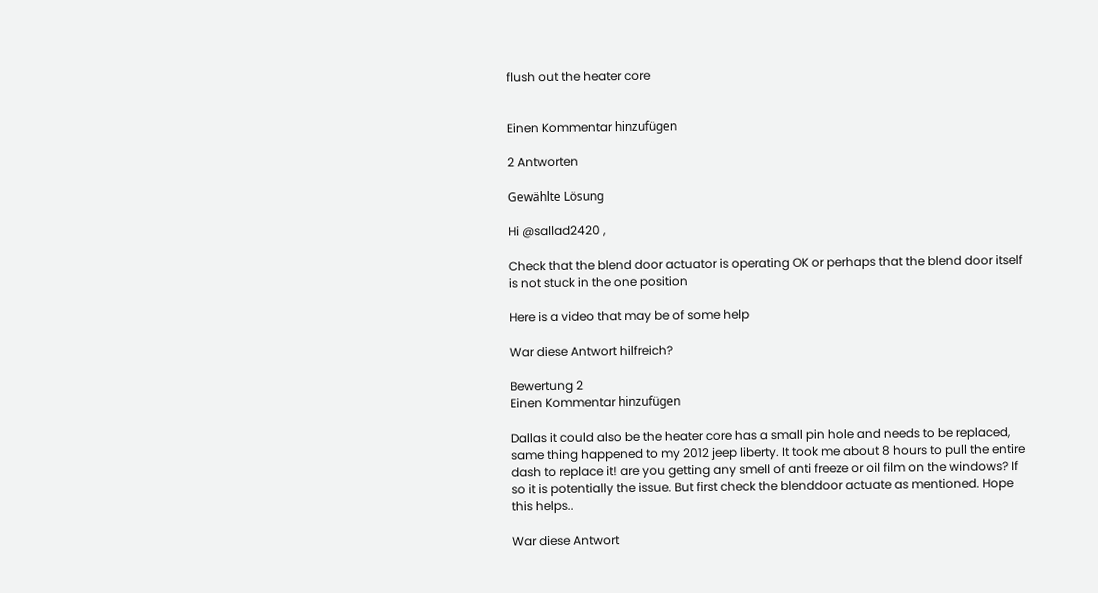flush out the heater core


Einen Kommentar hinzufügen

2 Antworten

Gewählte Lösung

Hi @sallad2420 ,

Check that the blend door actuator is operating OK or perhaps that the blend door itself is not stuck in the one position

Here is a video that may be of some help

War diese Antwort hilfreich?

Bewertung 2
Einen Kommentar hinzufügen

Dallas it could also be the heater core has a small pin hole and needs to be replaced, same thing happened to my 2012 jeep liberty. It took me about 8 hours to pull the entire dash to replace it! are you getting any smell of anti freeze or oil film on the windows? If so it is potentially the issue. But first check the blenddoor actuate as mentioned. Hope this helps..

War diese Antwort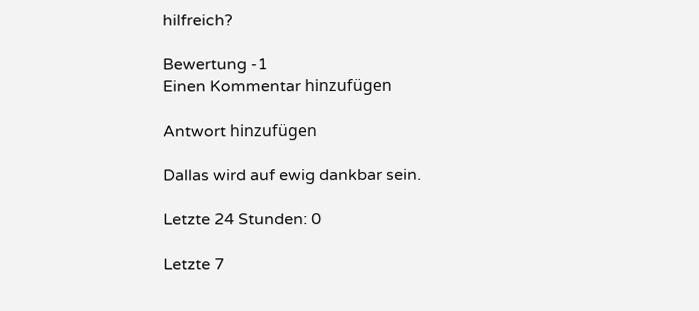hilfreich?

Bewertung -1
Einen Kommentar hinzufügen

Antwort hinzufügen

Dallas wird auf ewig dankbar sein.

Letzte 24 Stunden: 0

Letzte 7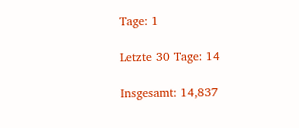Tage: 1

Letzte 30 Tage: 14

Insgesamt: 14,837